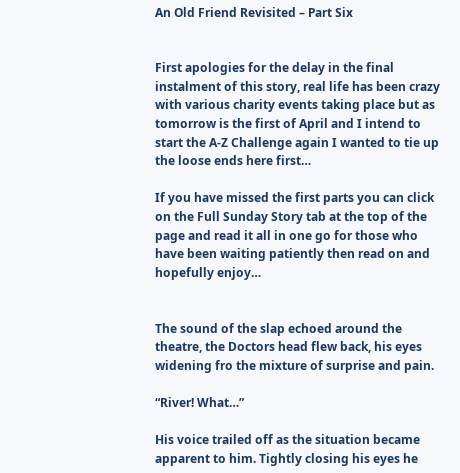An Old Friend Revisited – Part Six


First apologies for the delay in the final instalment of this story, real life has been crazy with various charity events taking place but as tomorrow is the first of April and I intend to start the A-Z Challenge again I wanted to tie up the loose ends here first…

If you have missed the first parts you can click on the Full Sunday Story tab at the top of the page and read it all in one go for those who have been waiting patiently then read on and hopefully enjoy…


The sound of the slap echoed around the theatre, the Doctors head flew back, his eyes widening fro the mixture of surprise and pain.

“River! What…”

His voice trailed off as the situation became apparent to him. Tightly closing his eyes he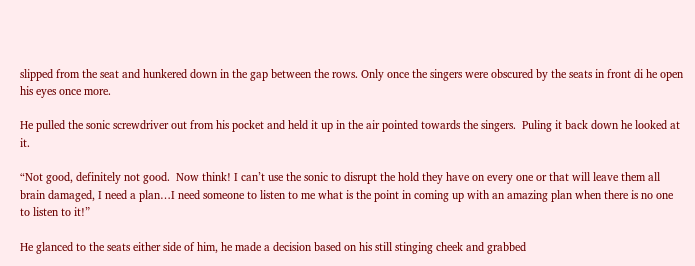slipped from the seat and hunkered down in the gap between the rows. Only once the singers were obscured by the seats in front di he open his eyes once more.

He pulled the sonic screwdriver out from his pocket and held it up in the air pointed towards the singers.  Puling it back down he looked at it.

“Not good, definitely not good.  Now think! I can’t use the sonic to disrupt the hold they have on every one or that will leave them all brain damaged, I need a plan…I need someone to listen to me what is the point in coming up with an amazing plan when there is no one to listen to it!”

He glanced to the seats either side of him, he made a decision based on his still stinging cheek and grabbed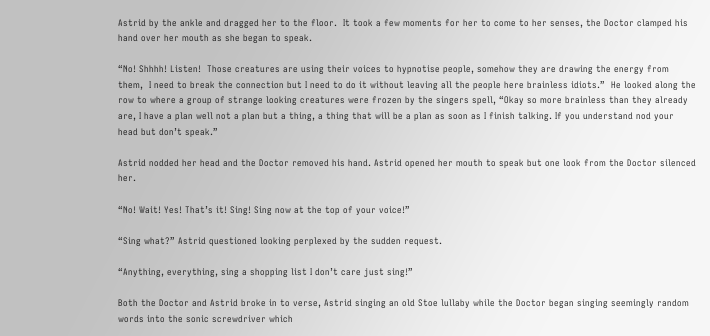Astrid by the ankle and dragged her to the floor.  It took a few moments for her to come to her senses, the Doctor clamped his hand over her mouth as she began to speak.

“No! Shhhh! Listen!  Those creatures are using their voices to hypnotise people, somehow they are drawing the energy from them,  I need to break the connection but I need to do it without leaving all the people here brainless idiots.”  He looked along the row to where a group of strange looking creatures were frozen by the singers spell, “Okay so more brainless than they already are, I have a plan well not a plan but a thing, a thing that will be a plan as soon as I finish talking. If you understand nod your head but don’t speak.”

Astrid nodded her head and the Doctor removed his hand. Astrid opened her mouth to speak but one look from the Doctor silenced her.

“No! Wait! Yes! That’s it! Sing! Sing now at the top of your voice!”

“Sing what?” Astrid questioned looking perplexed by the sudden request.

“Anything, everything, sing a shopping list I don’t care just sing!”

Both the Doctor and Astrid broke in to verse, Astrid singing an old Stoe lullaby while the Doctor began singing seemingly random words into the sonic screwdriver which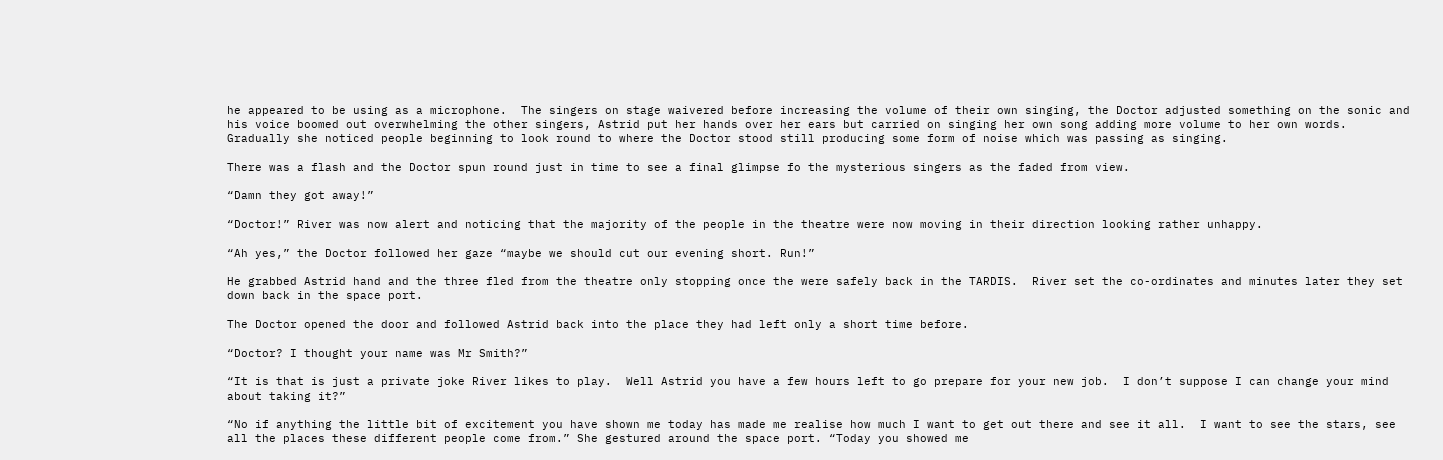he appeared to be using as a microphone.  The singers on stage waivered before increasing the volume of their own singing, the Doctor adjusted something on the sonic and his voice boomed out overwhelming the other singers, Astrid put her hands over her ears but carried on singing her own song adding more volume to her own words.  Gradually she noticed people beginning to look round to where the Doctor stood still producing some form of noise which was passing as singing.

There was a flash and the Doctor spun round just in time to see a final glimpse fo the mysterious singers as the faded from view.

“Damn they got away!”

“Doctor!” River was now alert and noticing that the majority of the people in the theatre were now moving in their direction looking rather unhappy.

“Ah yes,” the Doctor followed her gaze “maybe we should cut our evening short. Run!”

He grabbed Astrid hand and the three fled from the theatre only stopping once the were safely back in the TARDIS.  River set the co-ordinates and minutes later they set down back in the space port.

The Doctor opened the door and followed Astrid back into the place they had left only a short time before.

“Doctor? I thought your name was Mr Smith?”

“It is that is just a private joke River likes to play.  Well Astrid you have a few hours left to go prepare for your new job.  I don’t suppose I can change your mind about taking it?”

“No if anything the little bit of excitement you have shown me today has made me realise how much I want to get out there and see it all.  I want to see the stars, see all the places these different people come from.” She gestured around the space port. “Today you showed me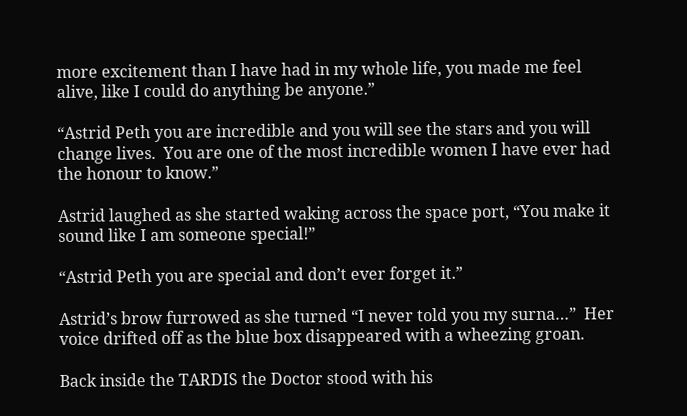more excitement than I have had in my whole life, you made me feel alive, like I could do anything be anyone.”

“Astrid Peth you are incredible and you will see the stars and you will change lives.  You are one of the most incredible women I have ever had the honour to know.”

Astrid laughed as she started waking across the space port, “You make it sound like I am someone special!”

“Astrid Peth you are special and don’t ever forget it.”

Astrid’s brow furrowed as she turned “I never told you my surna…”  Her voice drifted off as the blue box disappeared with a wheezing groan.

Back inside the TARDIS the Doctor stood with his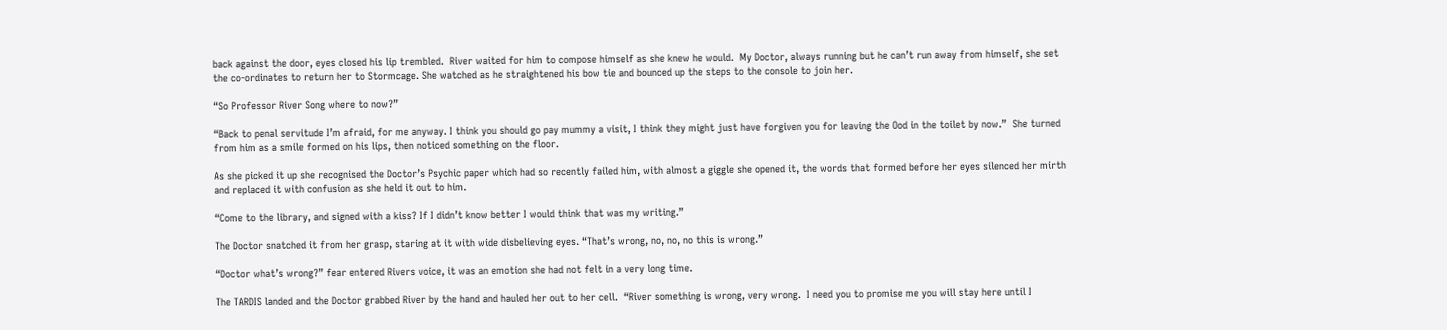back against the door, eyes closed his lip trembled.  River waited for him to compose himself as she knew he would.  My Doctor, always running but he can’t run away from himself, she set the co-ordinates to return her to Stormcage. She watched as he straightened his bow tie and bounced up the steps to the console to join her.

“So Professor River Song where to now?”

“Back to penal servitude I’m afraid, for me anyway. I think you should go pay mummy a visit, I think they might just have forgiven you for leaving the Ood in the toilet by now.”  She turned from him as a smile formed on his lips, then noticed something on the floor.

As she picked it up she recognised the Doctor’s Psychic paper which had so recently failed him, with almost a giggle she opened it, the words that formed before her eyes silenced her mirth and replaced it with confusion as she held it out to him.

“Come to the library, and signed with a kiss? If I didn’t know better I would think that was my writing.”

The Doctor snatched it from her grasp, staring at it with wide disbelieving eyes. “That’s wrong, no, no, no this is wrong.”

“Doctor what’s wrong?” fear entered Rivers voice, it was an emotion she had not felt in a very long time.

The TARDIS landed and the Doctor grabbed River by the hand and hauled her out to her cell.  “River something is wrong, very wrong.  I need you to promise me you will stay here until I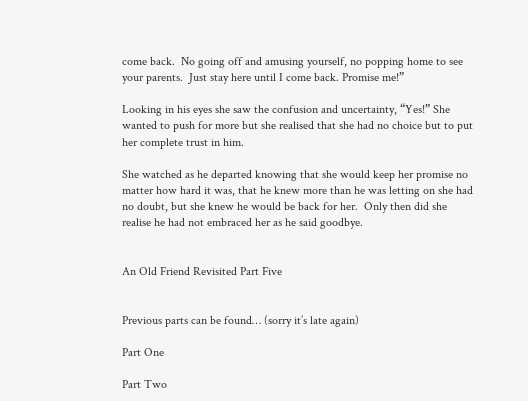come back.  No going off and amusing yourself, no popping home to see your parents.  Just stay here until I come back. Promise me!”

Looking in his eyes she saw the confusion and uncertainty, “Yes!” She wanted to push for more but she realised that she had no choice but to put her complete trust in him.

She watched as he departed knowing that she would keep her promise no matter how hard it was, that he knew more than he was letting on she had no doubt, but she knew he would be back for her.  Only then did she realise he had not embraced her as he said goodbye.


An Old Friend Revisited Part Five


Previous parts can be found… (sorry it’s late again)

Part One

Part Two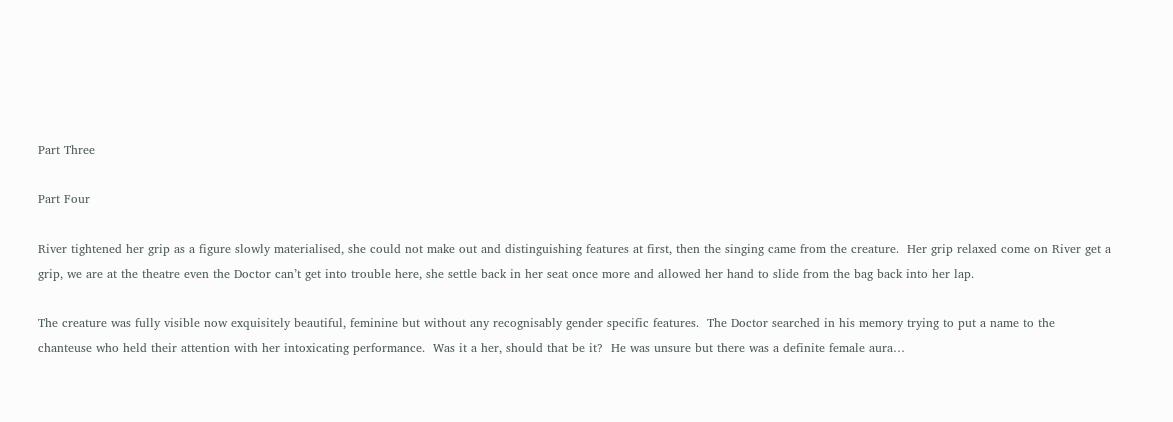Part Three

Part Four

River tightened her grip as a figure slowly materialised, she could not make out and distinguishing features at first, then the singing came from the creature.  Her grip relaxed come on River get a grip, we are at the theatre even the Doctor can’t get into trouble here, she settle back in her seat once more and allowed her hand to slide from the bag back into her lap.

The creature was fully visible now exquisitely beautiful, feminine but without any recognisably gender specific features.  The Doctor searched in his memory trying to put a name to the chanteuse who held their attention with her intoxicating performance.  Was it a her, should that be it?  He was unsure but there was a definite female aura…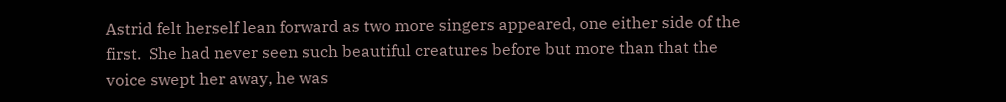Astrid felt herself lean forward as two more singers appeared, one either side of the first.  She had never seen such beautiful creatures before but more than that the voice swept her away, he was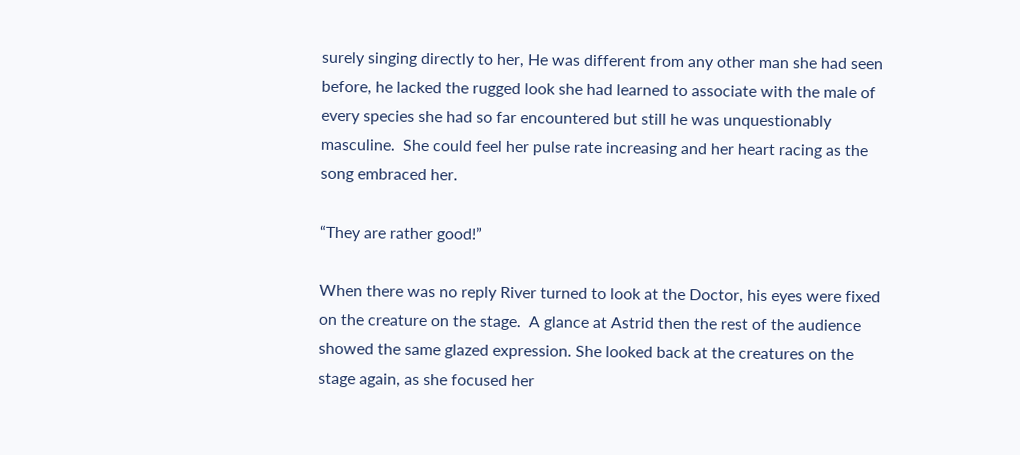surely singing directly to her, He was different from any other man she had seen before, he lacked the rugged look she had learned to associate with the male of every species she had so far encountered but still he was unquestionably masculine.  She could feel her pulse rate increasing and her heart racing as the song embraced her.

“They are rather good!”

When there was no reply River turned to look at the Doctor, his eyes were fixed on the creature on the stage.  A glance at Astrid then the rest of the audience showed the same glazed expression. She looked back at the creatures on the stage again, as she focused her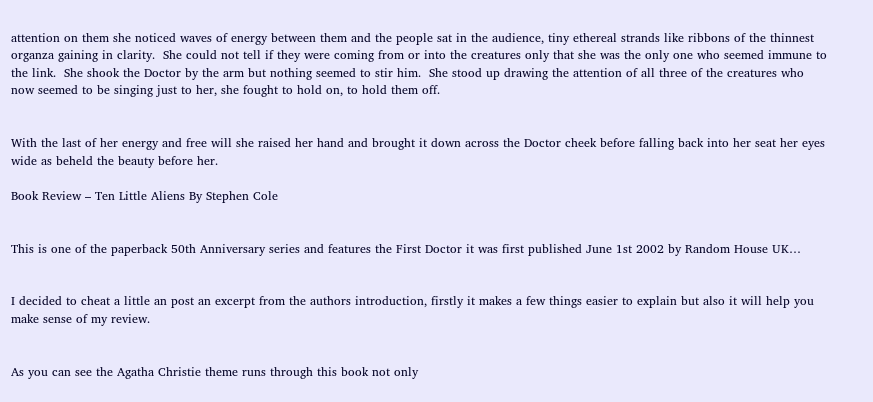attention on them she noticed waves of energy between them and the people sat in the audience, tiny ethereal strands like ribbons of the thinnest organza gaining in clarity.  She could not tell if they were coming from or into the creatures only that she was the only one who seemed immune to the link.  She shook the Doctor by the arm but nothing seemed to stir him.  She stood up drawing the attention of all three of the creatures who now seemed to be singing just to her, she fought to hold on, to hold them off.


With the last of her energy and free will she raised her hand and brought it down across the Doctor cheek before falling back into her seat her eyes wide as beheld the beauty before her.

Book Review – Ten Little Aliens By Stephen Cole


This is one of the paperback 50th Anniversary series and features the First Doctor it was first published June 1st 2002 by Random House UK…


I decided to cheat a little an post an excerpt from the authors introduction, firstly it makes a few things easier to explain but also it will help you make sense of my review.


As you can see the Agatha Christie theme runs through this book not only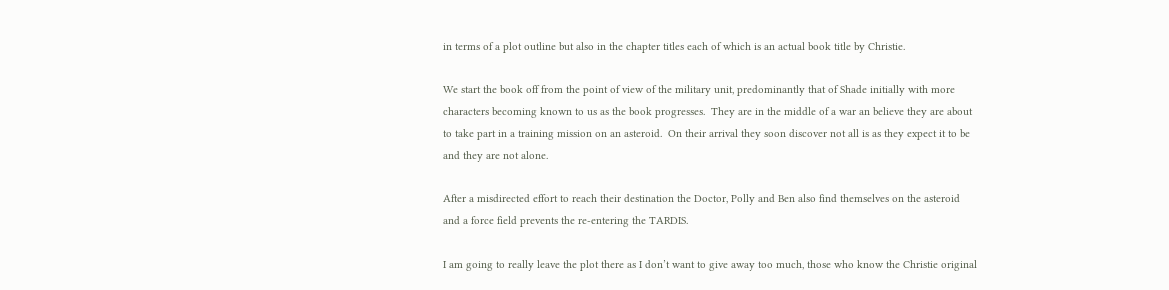in terms of a plot outline but also in the chapter titles each of which is an actual book title by Christie.

We start the book off from the point of view of the military unit, predominantly that of Shade initially with more characters becoming known to us as the book progresses.  They are in the middle of a war an believe they are about to take part in a training mission on an asteroid.  On their arrival they soon discover not all is as they expect it to be and they are not alone.

After a misdirected effort to reach their destination the Doctor, Polly and Ben also find themselves on the asteroid and a force field prevents the re-entering the TARDIS.

I am going to really leave the plot there as I don’t want to give away too much, those who know the Christie original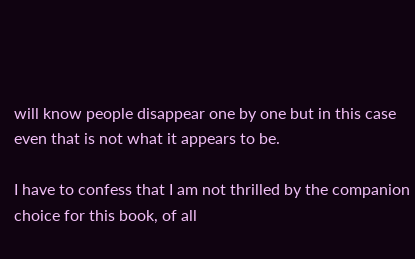will know people disappear one by one but in this case even that is not what it appears to be.

I have to confess that I am not thrilled by the companion choice for this book, of all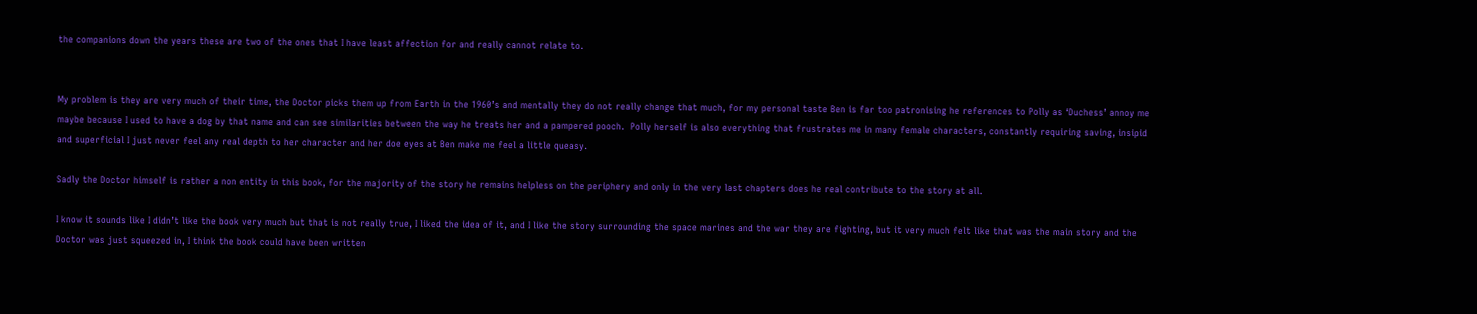the companions down the years these are two of the ones that I have least affection for and really cannot relate to.


My problem is they are very much of their time, the Doctor picks them up from Earth in the 1960’s and mentally they do not really change that much, for my personal taste Ben is far too patronising he references to Polly as ‘Duchess’ annoy me maybe because I used to have a dog by that name and can see similarities between the way he treats her and a pampered pooch.  Polly herself is also everything that frustrates me in many female characters, constantly requiring saving, insipid and superficial I just never feel any real depth to her character and her doe eyes at Ben make me feel a little queasy.

Sadly the Doctor himself is rather a non entity in this book, for the majority of the story he remains helpless on the periphery and only in the very last chapters does he real contribute to the story at all.

I know it sounds like I didn’t like the book very much but that is not really true, I liked the idea of it, and I like the story surrounding the space marines and the war they are fighting, but it very much felt like that was the main story and the Doctor was just squeezed in, I think the book could have been written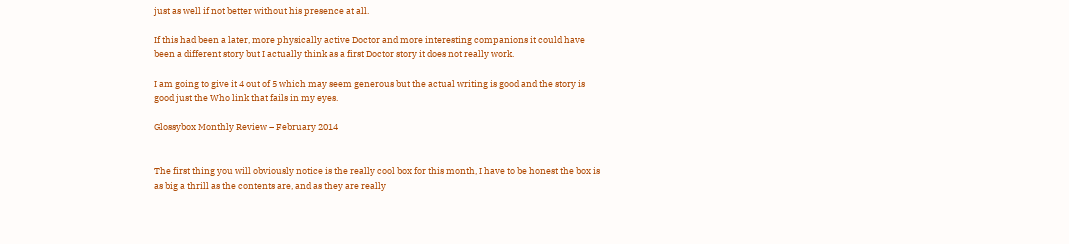just as well if not better without his presence at all.

If this had been a later, more physically active Doctor and more interesting companions it could have been a different story but I actually think as a first Doctor story it does not really work.

I am going to give it 4 out of 5 which may seem generous but the actual writing is good and the story is good just the Who link that fails in my eyes.

Glossybox Monthly Review – February 2014


The first thing you will obviously notice is the really cool box for this month, I have to be honest the box is as big a thrill as the contents are, and as they are really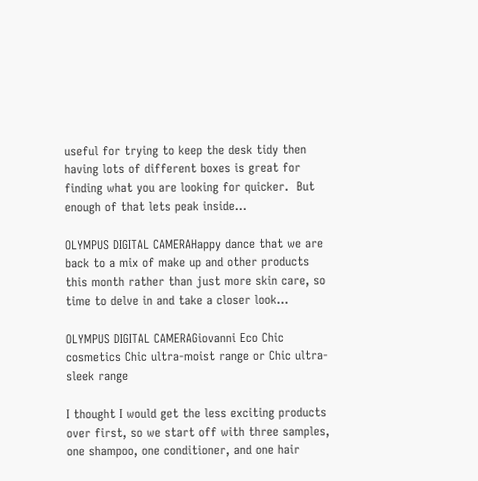useful for trying to keep the desk tidy then having lots of different boxes is great for finding what you are looking for quicker.  But enough of that lets peak inside…

OLYMPUS DIGITAL CAMERAHappy dance that we are back to a mix of make up and other products this month rather than just more skin care, so time to delve in and take a closer look…

OLYMPUS DIGITAL CAMERAGiovanni Eco Chic cosmetics Chic ultra-moist range or Chic ultra-sleek range

I thought I would get the less exciting products over first, so we start off with three samples, one shampoo, one conditioner, and one hair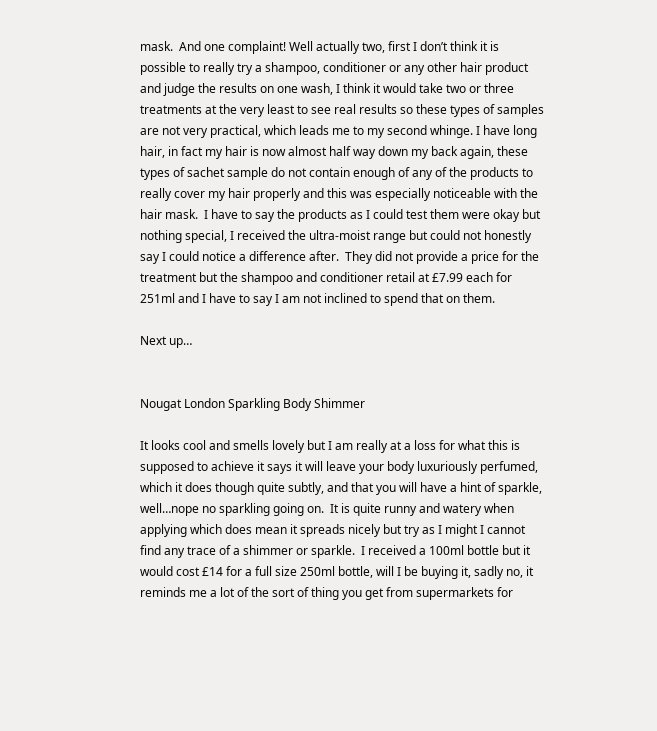mask.  And one complaint! Well actually two, first I don’t think it is possible to really try a shampoo, conditioner or any other hair product and judge the results on one wash, I think it would take two or three treatments at the very least to see real results so these types of samples are not very practical, which leads me to my second whinge. I have long hair, in fact my hair is now almost half way down my back again, these types of sachet sample do not contain enough of any of the products to really cover my hair properly and this was especially noticeable with the hair mask.  I have to say the products as I could test them were okay but nothing special, I received the ultra-moist range but could not honestly say I could notice a difference after.  They did not provide a price for the treatment but the shampoo and conditioner retail at £7.99 each for 251ml and I have to say I am not inclined to spend that on them.

Next up…


Nougat London Sparkling Body Shimmer

It looks cool and smells lovely but I am really at a loss for what this is supposed to achieve it says it will leave your body luxuriously perfumed, which it does though quite subtly, and that you will have a hint of sparkle, well…nope no sparkling going on.  It is quite runny and watery when applying which does mean it spreads nicely but try as I might I cannot find any trace of a shimmer or sparkle.  I received a 100ml bottle but it would cost £14 for a full size 250ml bottle, will I be buying it, sadly no, it reminds me a lot of the sort of thing you get from supermarkets for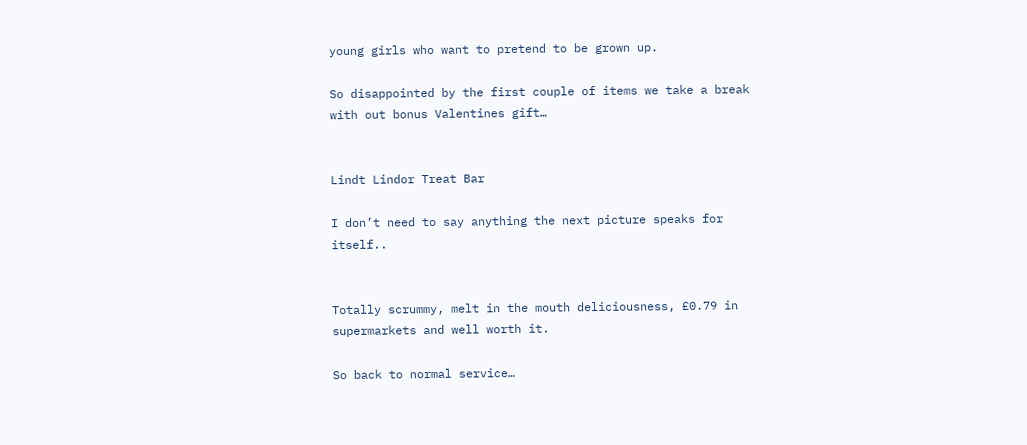young girls who want to pretend to be grown up.

So disappointed by the first couple of items we take a break with out bonus Valentines gift…


Lindt Lindor Treat Bar

I don’t need to say anything the next picture speaks for itself..


Totally scrummy, melt in the mouth deliciousness, £0.79 in supermarkets and well worth it.

So back to normal service…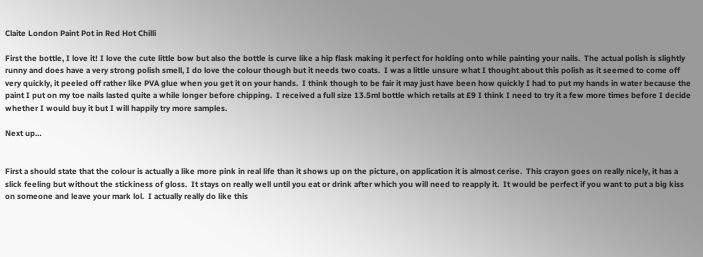Claite London Paint Pot in Red Hot Chilli

First the bottle, I love it! I love the cute little bow but also the bottle is curve like a hip flask making it perfect for holding onto while painting your nails.  The actual polish is slightly runny and does have a very strong polish smell, I do love the colour though but it needs two coats.  I was a little unsure what I thought about this polish as it seemed to come off very quickly, it peeled off rather like PVA glue when you get it on your hands.  I think though to be fair it may just have been how quickly I had to put my hands in water because the paint I put on my toe nails lasted quite a while longer before chipping.  I received a full size 13.5ml bottle which retails at £9 I think I need to try it a few more times before I decide whether I would buy it but I will happily try more samples.

Next up…


First a should state that the colour is actually a like more pink in real life than it shows up on the picture, on application it is almost cerise.  This crayon goes on really nicely, it has a slick feeling but without the stickiness of gloss.  It stays on really well until you eat or drink after which you will need to reapply it.  It would be perfect if you want to put a big kiss on someone and leave your mark lol.  I actually really do like this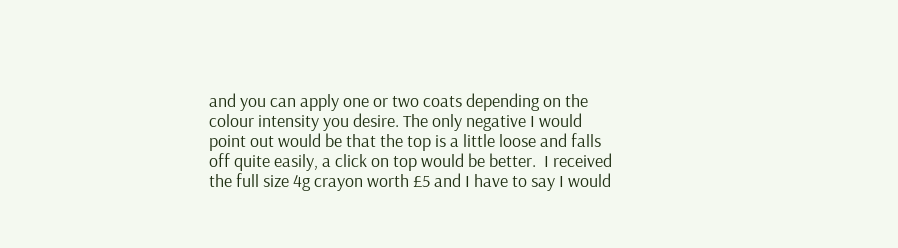and you can apply one or two coats depending on the colour intensity you desire. The only negative I would point out would be that the top is a little loose and falls off quite easily, a click on top would be better.  I received the full size 4g crayon worth £5 and I have to say I would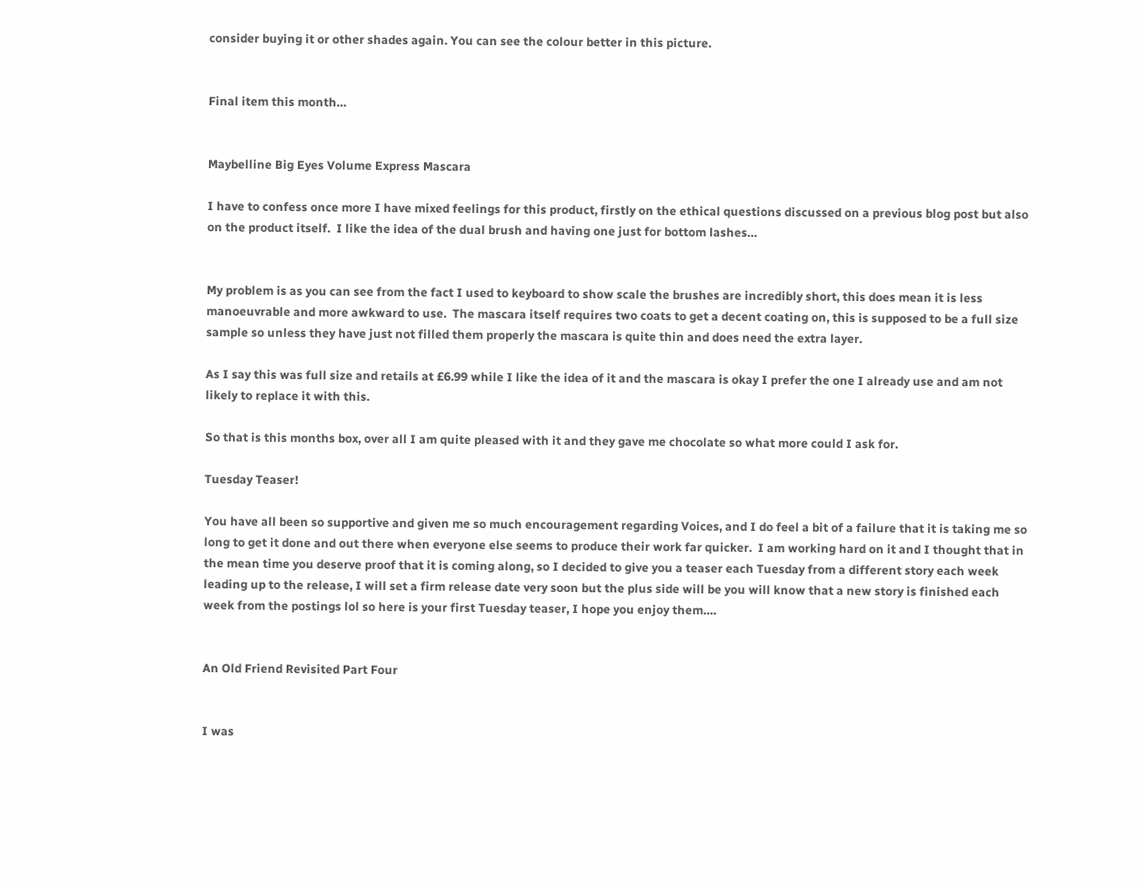consider buying it or other shades again. You can see the colour better in this picture.


Final item this month…


Maybelline Big Eyes Volume Express Mascara

I have to confess once more I have mixed feelings for this product, firstly on the ethical questions discussed on a previous blog post but also on the product itself.  I like the idea of the dual brush and having one just for bottom lashes…


My problem is as you can see from the fact I used to keyboard to show scale the brushes are incredibly short, this does mean it is less manoeuvrable and more awkward to use.  The mascara itself requires two coats to get a decent coating on, this is supposed to be a full size sample so unless they have just not filled them properly the mascara is quite thin and does need the extra layer.

As I say this was full size and retails at £6.99 while I like the idea of it and the mascara is okay I prefer the one I already use and am not likely to replace it with this.

So that is this months box, over all I am quite pleased with it and they gave me chocolate so what more could I ask for.

Tuesday Teaser!

You have all been so supportive and given me so much encouragement regarding Voices, and I do feel a bit of a failure that it is taking me so long to get it done and out there when everyone else seems to produce their work far quicker.  I am working hard on it and I thought that in the mean time you deserve proof that it is coming along, so I decided to give you a teaser each Tuesday from a different story each week leading up to the release, I will set a firm release date very soon but the plus side will be you will know that a new story is finished each week from the postings lol so here is your first Tuesday teaser, I hope you enjoy them….


An Old Friend Revisited Part Four


I was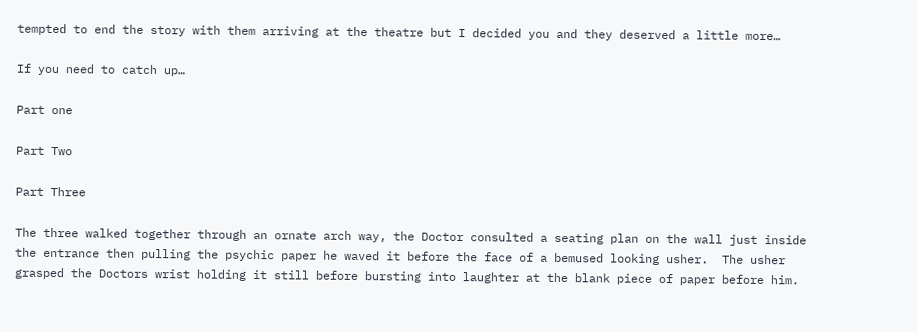tempted to end the story with them arriving at the theatre but I decided you and they deserved a little more…

If you need to catch up…

Part one

Part Two

Part Three

The three walked together through an ornate arch way, the Doctor consulted a seating plan on the wall just inside the entrance then pulling the psychic paper he waved it before the face of a bemused looking usher.  The usher grasped the Doctors wrist holding it still before bursting into laughter at the blank piece of paper before him.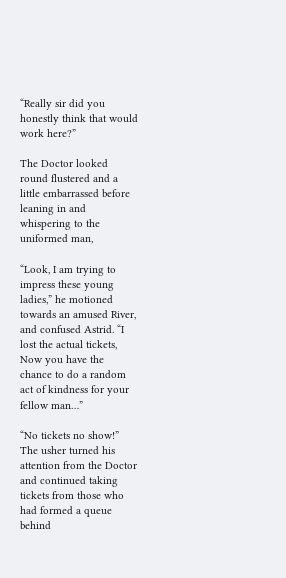“Really sir did you honestly think that would work here?”

The Doctor looked round flustered and a little embarrassed before leaning in and whispering to the uniformed man,

“Look, I am trying to impress these young ladies,” he motioned towards an amused River, and confused Astrid. “I lost the actual tickets, Now you have the chance to do a random act of kindness for your fellow man…”

“No tickets no show!” The usher turned his attention from the Doctor and continued taking tickets from those who had formed a queue behind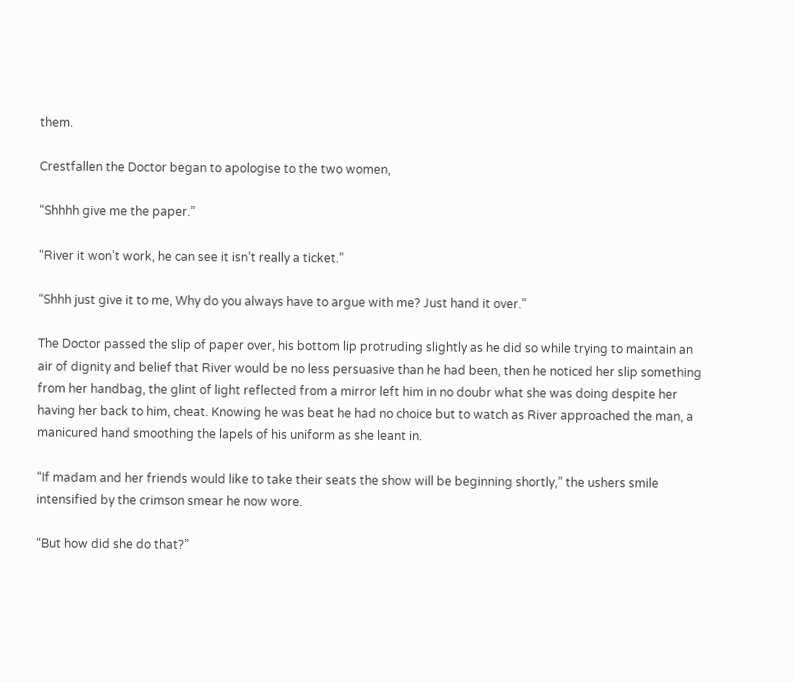them.

Crestfallen the Doctor began to apologise to the two women,

“Shhhh give me the paper.”

“River it won’t work, he can see it isn’t really a ticket.”

“Shhh just give it to me, Why do you always have to argue with me? Just hand it over.”

The Doctor passed the slip of paper over, his bottom lip protruding slightly as he did so while trying to maintain an air of dignity and belief that River would be no less persuasive than he had been, then he noticed her slip something from her handbag, the glint of light reflected from a mirror left him in no doubr what she was doing despite her having her back to him, cheat. Knowing he was beat he had no choice but to watch as River approached the man, a manicured hand smoothing the lapels of his uniform as she leant in.

“If madam and her friends would like to take their seats the show will be beginning shortly,” the ushers smile intensified by the crimson smear he now wore.

“But how did she do that?”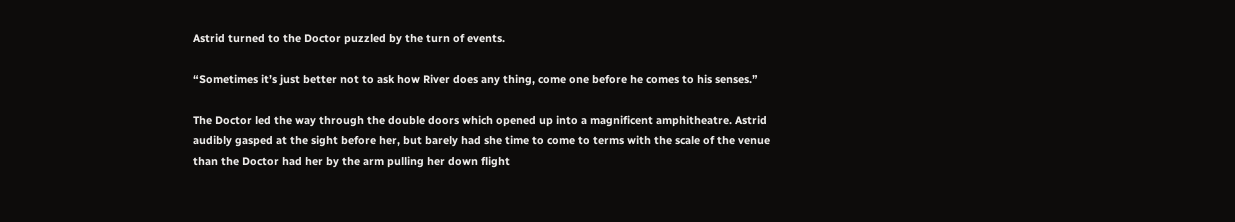Astrid turned to the Doctor puzzled by the turn of events.

“Sometimes it’s just better not to ask how River does any thing, come one before he comes to his senses.”

The Doctor led the way through the double doors which opened up into a magnificent amphitheatre. Astrid audibly gasped at the sight before her, but barely had she time to come to terms with the scale of the venue than the Doctor had her by the arm pulling her down flight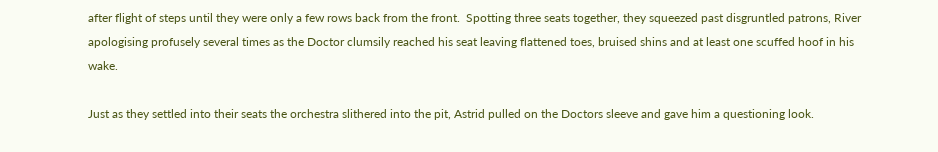after flight of steps until they were only a few rows back from the front.  Spotting three seats together, they squeezed past disgruntled patrons, River apologising profusely several times as the Doctor clumsily reached his seat leaving flattened toes, bruised shins and at least one scuffed hoof in his wake.

Just as they settled into their seats the orchestra slithered into the pit, Astrid pulled on the Doctors sleeve and gave him a questioning look.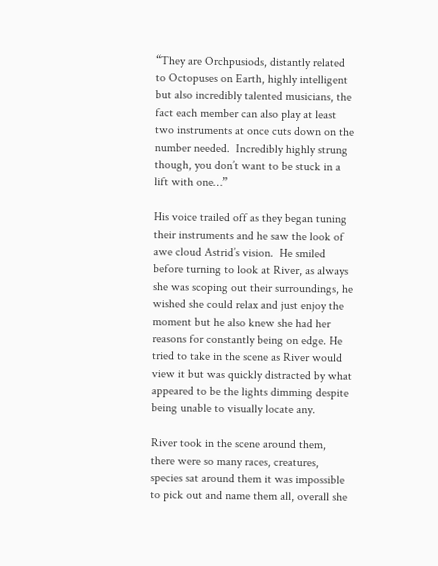“They are Orchpusiods, distantly related to Octopuses on Earth, highly intelligent but also incredibly talented musicians, the fact each member can also play at least two instruments at once cuts down on the number needed.  Incredibly highly strung though, you don’t want to be stuck in a lift with one…”

His voice trailed off as they began tuning their instruments and he saw the look of awe cloud Astrid’s vision.  He smiled before turning to look at River, as always she was scoping out their surroundings, he wished she could relax and just enjoy the moment but he also knew she had her reasons for constantly being on edge. He tried to take in the scene as River would view it but was quickly distracted by what appeared to be the lights dimming despite being unable to visually locate any.

River took in the scene around them, there were so many races, creatures, species sat around them it was impossible to pick out and name them all, overall she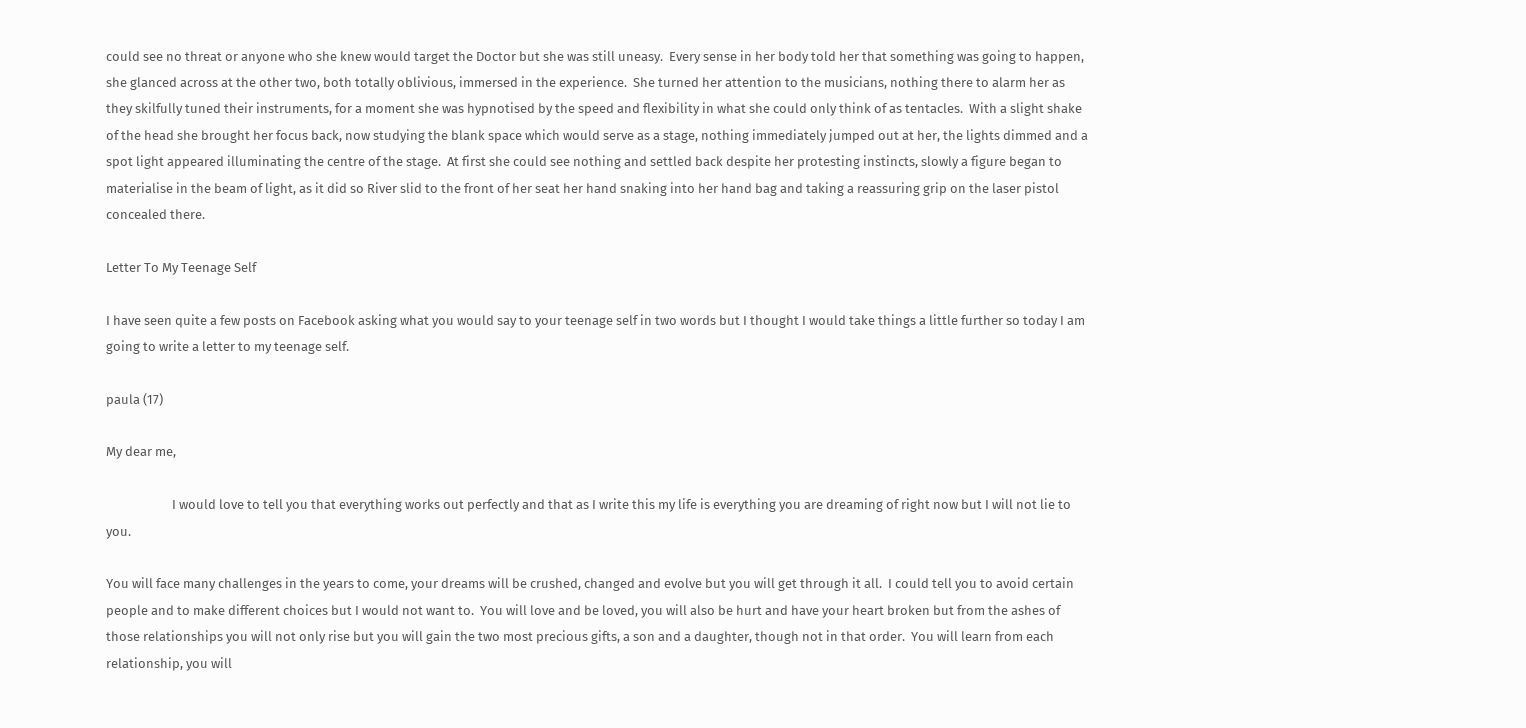could see no threat or anyone who she knew would target the Doctor but she was still uneasy.  Every sense in her body told her that something was going to happen, she glanced across at the other two, both totally oblivious, immersed in the experience.  She turned her attention to the musicians, nothing there to alarm her as they skilfully tuned their instruments, for a moment she was hypnotised by the speed and flexibility in what she could only think of as tentacles.  With a slight shake of the head she brought her focus back, now studying the blank space which would serve as a stage, nothing immediately jumped out at her, the lights dimmed and a spot light appeared illuminating the centre of the stage.  At first she could see nothing and settled back despite her protesting instincts, slowly a figure began to materialise in the beam of light, as it did so River slid to the front of her seat her hand snaking into her hand bag and taking a reassuring grip on the laser pistol concealed there.

Letter To My Teenage Self

I have seen quite a few posts on Facebook asking what you would say to your teenage self in two words but I thought I would take things a little further so today I am going to write a letter to my teenage self.

paula (17)

My dear me,

                      I would love to tell you that everything works out perfectly and that as I write this my life is everything you are dreaming of right now but I will not lie to you.

You will face many challenges in the years to come, your dreams will be crushed, changed and evolve but you will get through it all.  I could tell you to avoid certain people and to make different choices but I would not want to.  You will love and be loved, you will also be hurt and have your heart broken but from the ashes of those relationships you will not only rise but you will gain the two most precious gifts, a son and a daughter, though not in that order.  You will learn from each relationship, you will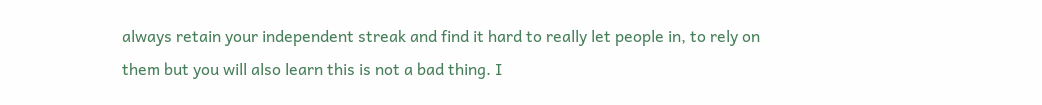always retain your independent streak and find it hard to really let people in, to rely on them but you will also learn this is not a bad thing. I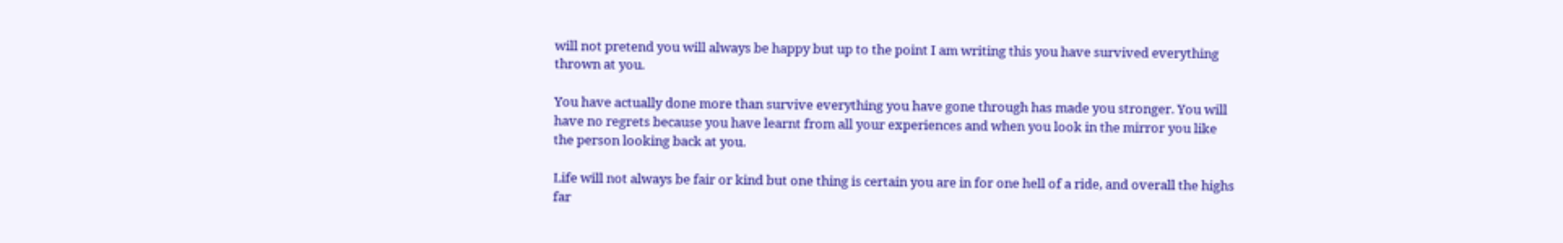will not pretend you will always be happy but up to the point I am writing this you have survived everything thrown at you.

You have actually done more than survive everything you have gone through has made you stronger. You will have no regrets because you have learnt from all your experiences and when you look in the mirror you like the person looking back at you.

Life will not always be fair or kind but one thing is certain you are in for one hell of a ride, and overall the highs far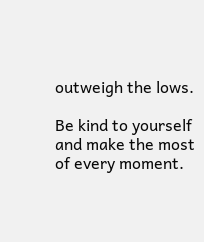outweigh the lows.

Be kind to yourself and make the most of every moment.